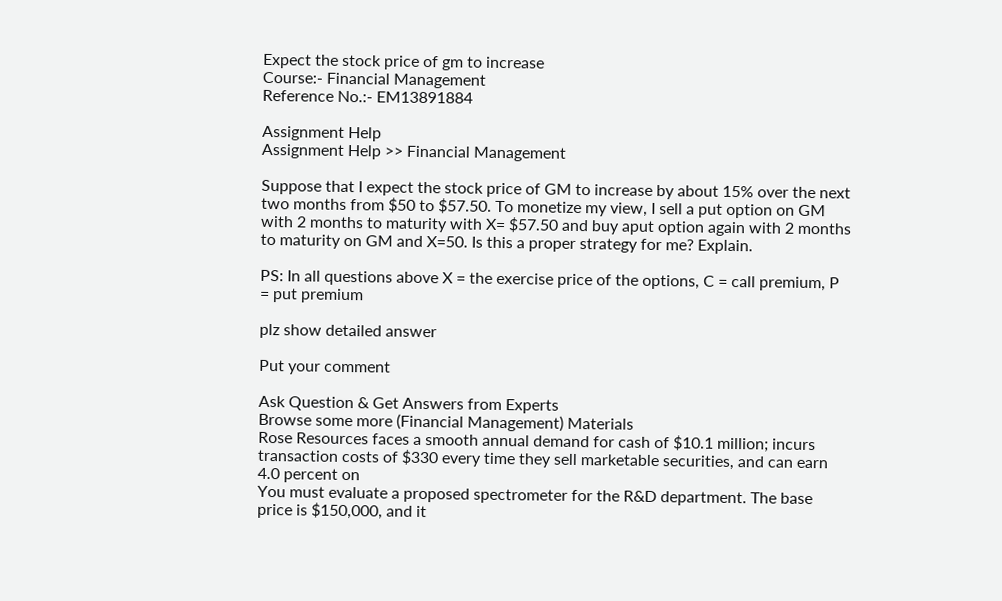Expect the stock price of gm to increase
Course:- Financial Management
Reference No.:- EM13891884

Assignment Help
Assignment Help >> Financial Management

Suppose that I expect the stock price of GM to increase by about 15% over the next two months from $50 to $57.50. To monetize my view, I sell a put option on GM with 2 months to maturity with X= $57.50 and buy aput option again with 2 months to maturity on GM and X=50. Is this a proper strategy for me? Explain.

PS: In all questions above X = the exercise price of the options, C = call premium, P = put premium

plz show detailed answer

Put your comment

Ask Question & Get Answers from Experts
Browse some more (Financial Management) Materials
Rose Resources faces a smooth annual demand for cash of $10.1 million; incurs transaction costs of $330 every time they sell marketable securities, and can earn 4.0 percent on
You must evaluate a proposed spectrometer for the R&D department. The base price is $150,000, and it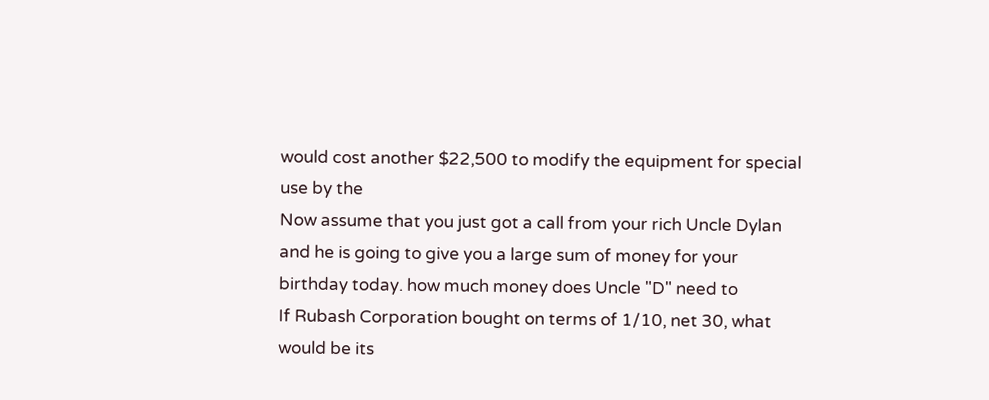would cost another $22,500 to modify the equipment for special use by the
Now assume that you just got a call from your rich Uncle Dylan and he is going to give you a large sum of money for your birthday today. how much money does Uncle "D" need to
If Rubash Corporation bought on terms of 1/10, net 30, what would be its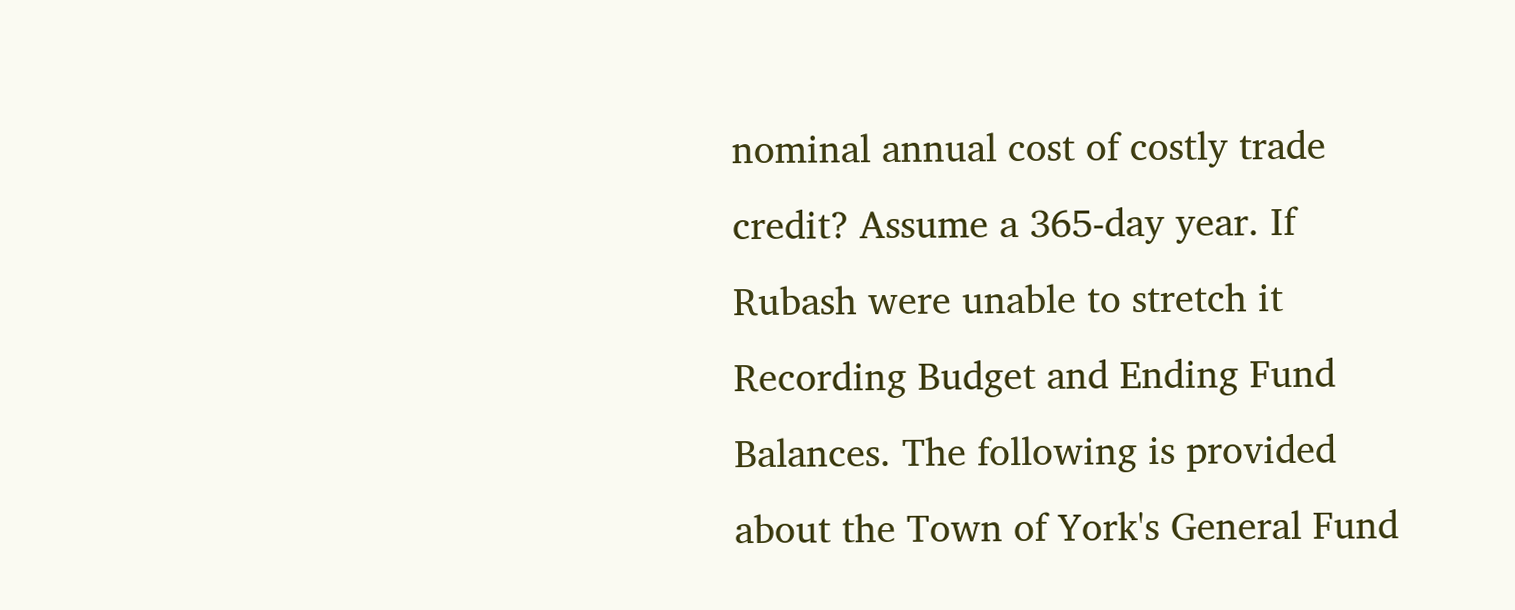nominal annual cost of costly trade credit? Assume a 365-day year. If Rubash were unable to stretch it
Recording Budget and Ending Fund Balances. The following is provided about the Town of York's General Fund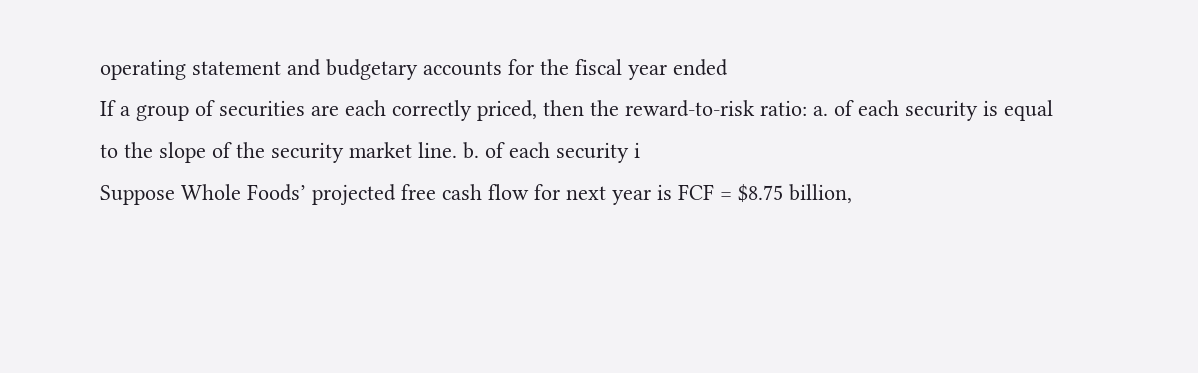operating statement and budgetary accounts for the fiscal year ended
If a group of securities are each correctly priced, then the reward-to-risk ratio: a. of each security is equal to the slope of the security market line. b. of each security i
Suppose Whole Foods’ projected free cash flow for next year is FCF = $8.75 billion,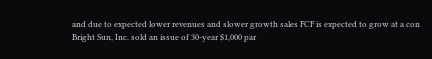and due to expected lower revenues and slower growth sales FCF is expected to grow at a con
Bright Sun, Inc. sold an issue of 30-year $1,000 par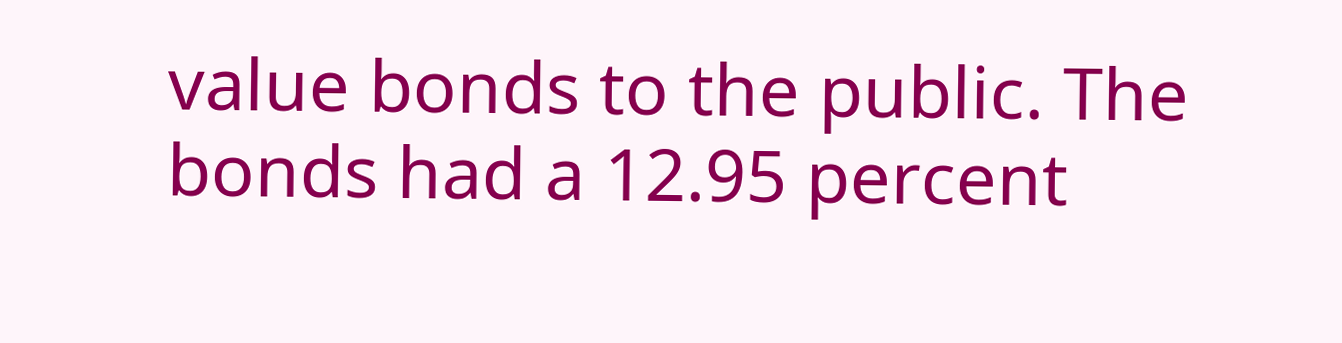value bonds to the public. The bonds had a 12.95 percent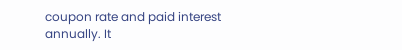coupon rate and paid interest annually. It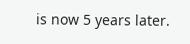is now 5 years later.